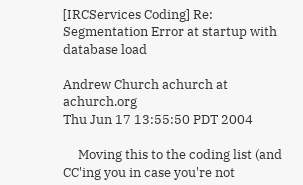[IRCServices Coding] Re: Segmentation Error at startup with database load

Andrew Church achurch at achurch.org
Thu Jun 17 13:55:50 PDT 2004

     Moving this to the coding list (and CC'ing you in case you're not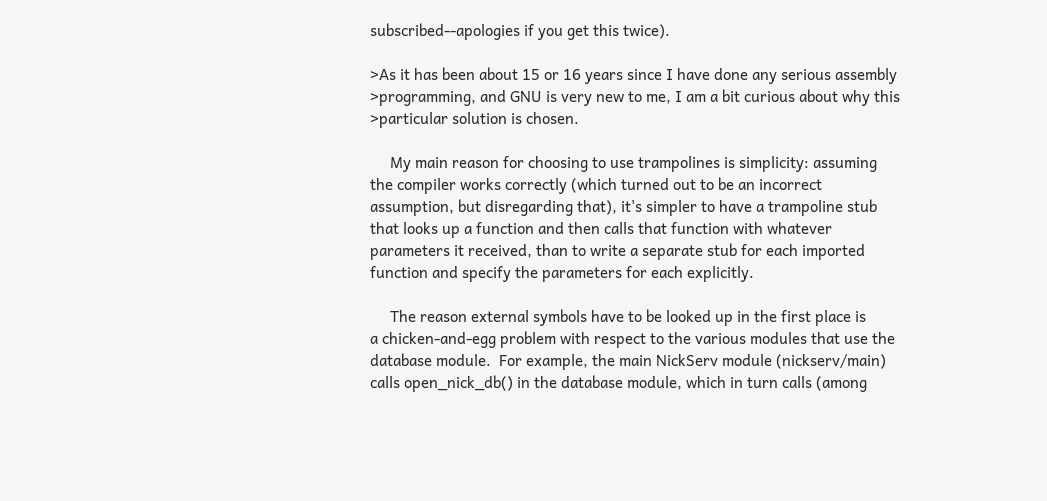subscribed--apologies if you get this twice).

>As it has been about 15 or 16 years since I have done any serious assembly
>programming, and GNU is very new to me, I am a bit curious about why this
>particular solution is chosen.

     My main reason for choosing to use trampolines is simplicity: assuming
the compiler works correctly (which turned out to be an incorrect
assumption, but disregarding that), it's simpler to have a trampoline stub
that looks up a function and then calls that function with whatever
parameters it received, than to write a separate stub for each imported
function and specify the parameters for each explicitly.

     The reason external symbols have to be looked up in the first place is
a chicken-and-egg problem with respect to the various modules that use the
database module.  For example, the main NickServ module (nickserv/main)
calls open_nick_db() in the database module, which in turn calls (among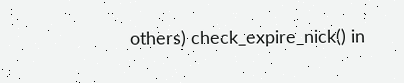others) check_expire_nick() in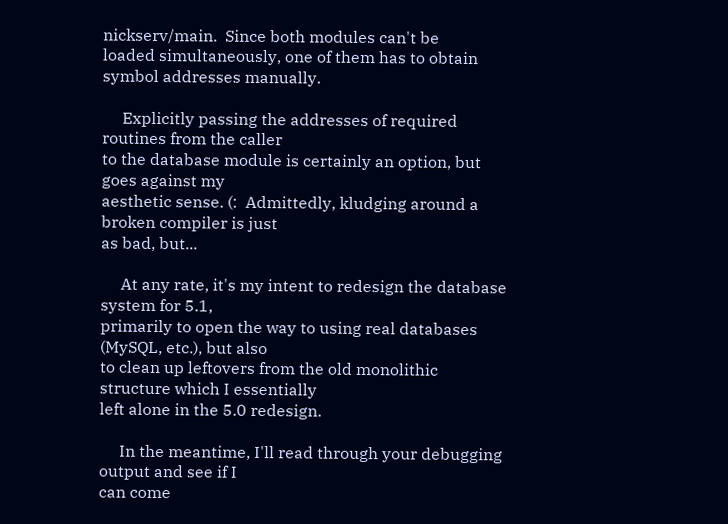nickserv/main.  Since both modules can't be
loaded simultaneously, one of them has to obtain symbol addresses manually.

     Explicitly passing the addresses of required routines from the caller
to the database module is certainly an option, but goes against my
aesthetic sense. (:  Admittedly, kludging around a broken compiler is just
as bad, but...

     At any rate, it's my intent to redesign the database system for 5.1,
primarily to open the way to using real databases (MySQL, etc.), but also
to clean up leftovers from the old monolithic structure which I essentially
left alone in the 5.0 redesign.

     In the meantime, I'll read through your debugging output and see if I
can come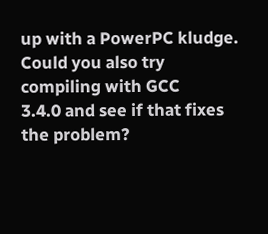up with a PowerPC kludge.  Could you also try compiling with GCC
3.4.0 and see if that fixes the problem?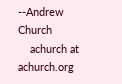--Andrew Church
    achurch at achurch.org